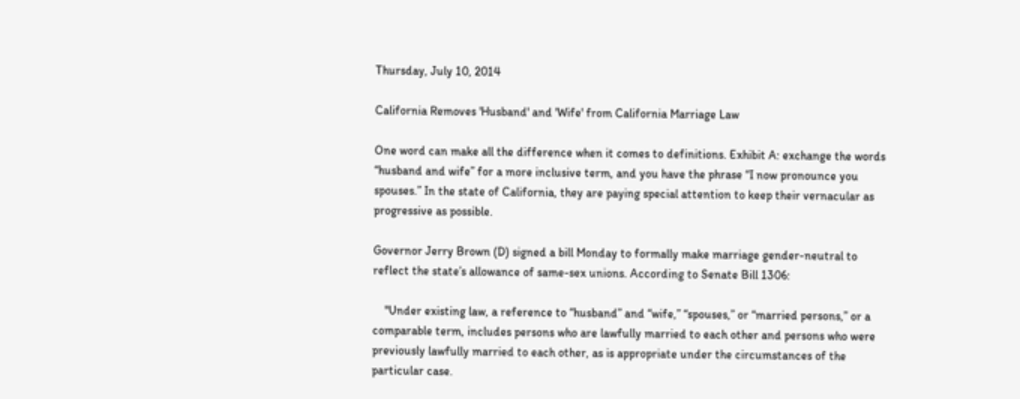Thursday, July 10, 2014

California Removes 'Husband' and 'Wife' from California Marriage Law

One word can make all the difference when it comes to definitions. Exhibit A: exchange the words “husband and wife” for a more inclusive term, and you have the phrase “I now pronounce you spouses.” In the state of California, they are paying special attention to keep their vernacular as progressive as possible.

Governor Jerry Brown (D) signed a bill Monday to formally make marriage gender-neutral to reflect the state’s allowance of same-sex unions. According to Senate Bill 1306:

    "Under existing law, a reference to “husband” and “wife,” “spouses,” or “married persons,” or a comparable term, includes persons who are lawfully married to each other and persons who were previously lawfully married to each other, as is appropriate under the circumstances of the particular case.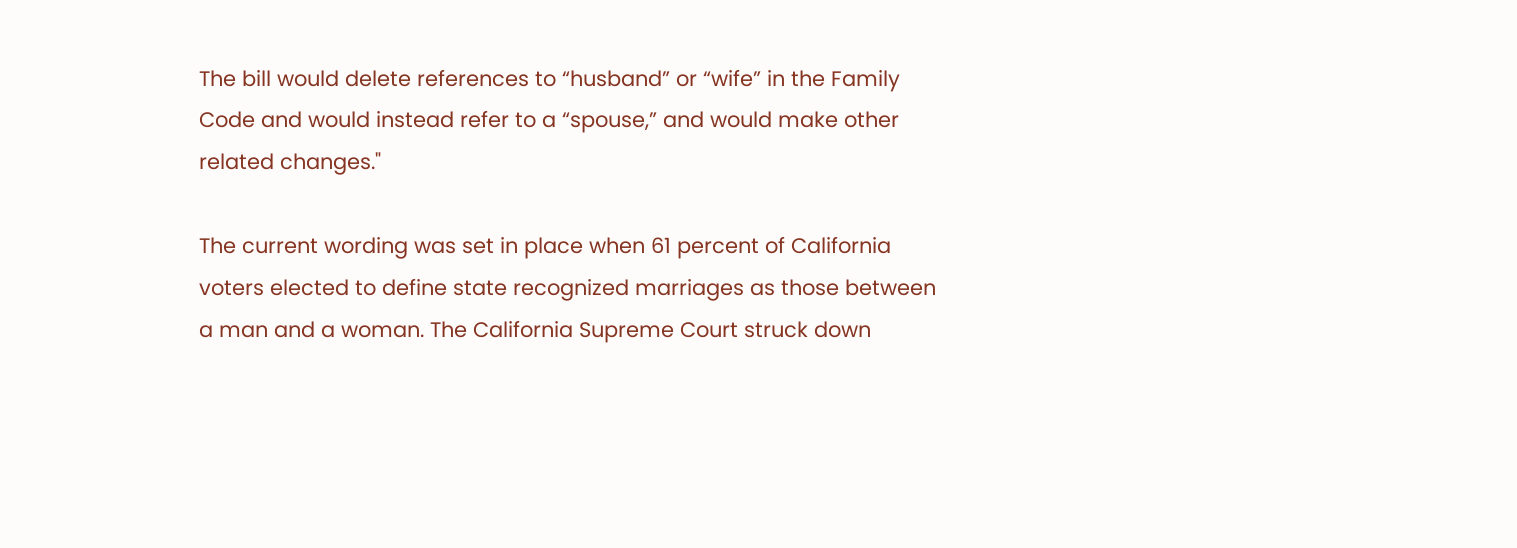The bill would delete references to “husband” or “wife” in the Family Code and would instead refer to a “spouse,” and would make other related changes."

The current wording was set in place when 61 percent of California voters elected to define state recognized marriages as those between a man and a woman. The California Supreme Court struck down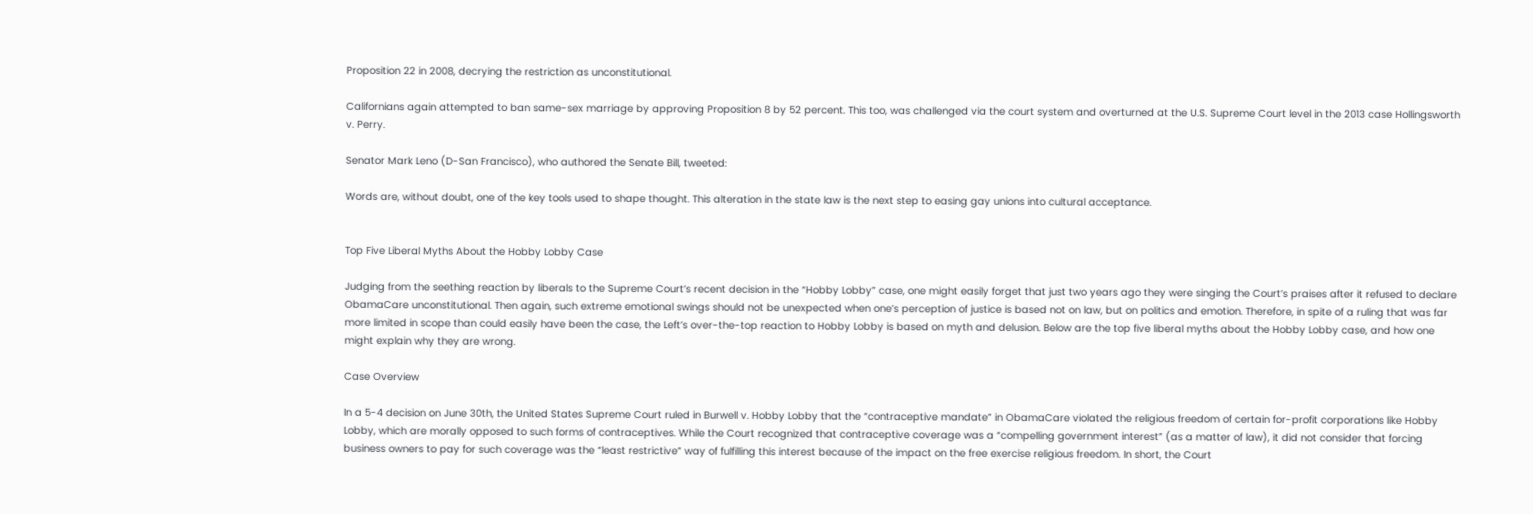Proposition 22 in 2008, decrying the restriction as unconstitutional.

Californians again attempted to ban same-sex marriage by approving Proposition 8 by 52 percent. This too, was challenged via the court system and overturned at the U.S. Supreme Court level in the 2013 case Hollingsworth v. Perry.

Senator Mark Leno (D-San Francisco), who authored the Senate Bill, tweeted:

Words are, without doubt, one of the key tools used to shape thought. This alteration in the state law is the next step to easing gay unions into cultural acceptance.


Top Five Liberal Myths About the Hobby Lobby Case

Judging from the seething reaction by liberals to the Supreme Court’s recent decision in the “Hobby Lobby” case, one might easily forget that just two years ago they were singing the Court’s praises after it refused to declare ObamaCare unconstitutional. Then again, such extreme emotional swings should not be unexpected when one’s perception of justice is based not on law, but on politics and emotion. Therefore, in spite of a ruling that was far more limited in scope than could easily have been the case, the Left’s over-the-top reaction to Hobby Lobby is based on myth and delusion. Below are the top five liberal myths about the Hobby Lobby case, and how one might explain why they are wrong.

Case Overview

In a 5-4 decision on June 30th, the United States Supreme Court ruled in Burwell v. Hobby Lobby that the “contraceptive mandate” in ObamaCare violated the religious freedom of certain for-profit corporations like Hobby Lobby, which are morally opposed to such forms of contraceptives. While the Court recognized that contraceptive coverage was a “compelling government interest” (as a matter of law), it did not consider that forcing business owners to pay for such coverage was the “least restrictive” way of fulfilling this interest because of the impact on the free exercise religious freedom. In short, the Court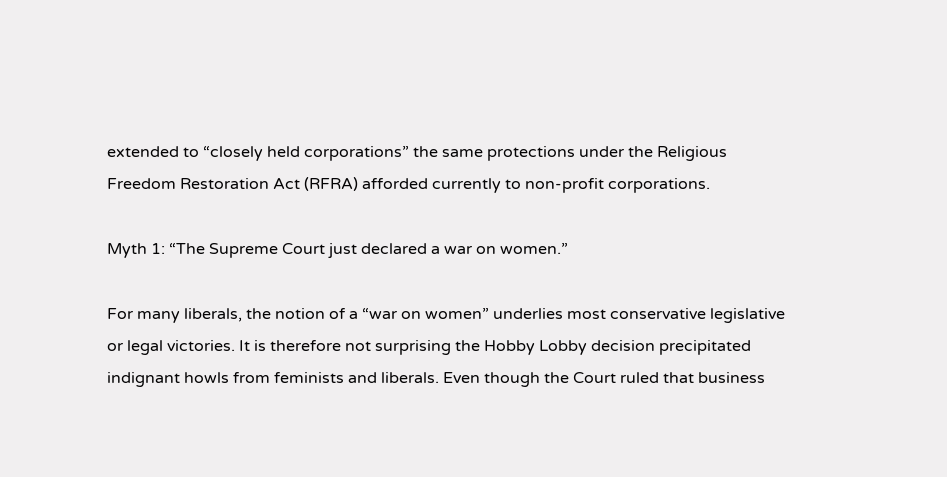extended to “closely held corporations” the same protections under the Religious Freedom Restoration Act (RFRA) afforded currently to non-profit corporations.

Myth 1: “The Supreme Court just declared a war on women.”

For many liberals, the notion of a “war on women” underlies most conservative legislative or legal victories. It is therefore not surprising the Hobby Lobby decision precipitated indignant howls from feminists and liberals. Even though the Court ruled that business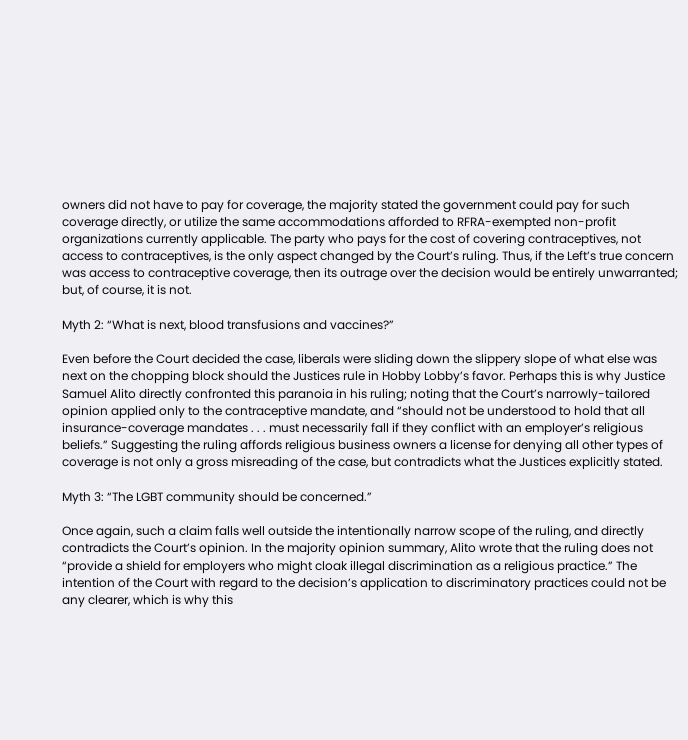owners did not have to pay for coverage, the majority stated the government could pay for such coverage directly, or utilize the same accommodations afforded to RFRA-exempted non-profit organizations currently applicable. The party who pays for the cost of covering contraceptives, not access to contraceptives, is the only aspect changed by the Court’s ruling. Thus, if the Left’s true concern was access to contraceptive coverage, then its outrage over the decision would be entirely unwarranted; but, of course, it is not.

Myth 2: “What is next, blood transfusions and vaccines?”

Even before the Court decided the case, liberals were sliding down the slippery slope of what else was next on the chopping block should the Justices rule in Hobby Lobby’s favor. Perhaps this is why Justice Samuel Alito directly confronted this paranoia in his ruling; noting that the Court’s narrowly-tailored opinion applied only to the contraceptive mandate, and “should not be understood to hold that all insurance-coverage mandates . . . must necessarily fall if they conflict with an employer’s religious beliefs.” Suggesting the ruling affords religious business owners a license for denying all other types of coverage is not only a gross misreading of the case, but contradicts what the Justices explicitly stated.

Myth 3: “The LGBT community should be concerned.”

Once again, such a claim falls well outside the intentionally narrow scope of the ruling, and directly contradicts the Court’s opinion. In the majority opinion summary, Alito wrote that the ruling does not “provide a shield for employers who might cloak illegal discrimination as a religious practice.” The intention of the Court with regard to the decision’s application to discriminatory practices could not be any clearer, which is why this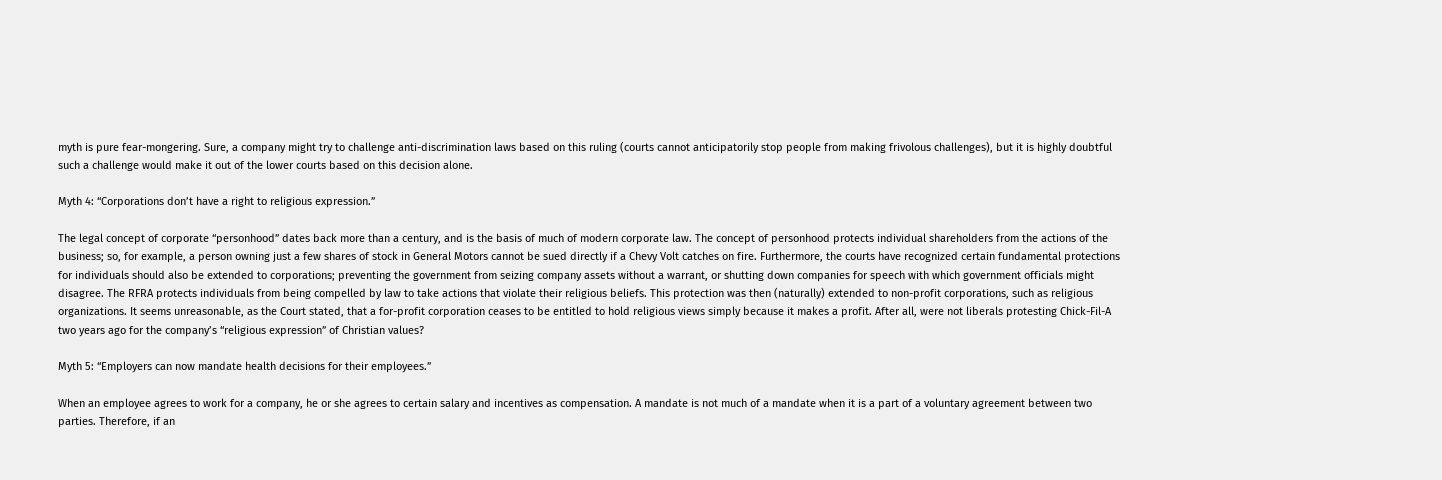myth is pure fear-mongering. Sure, a company might try to challenge anti-discrimination laws based on this ruling (courts cannot anticipatorily stop people from making frivolous challenges), but it is highly doubtful such a challenge would make it out of the lower courts based on this decision alone.

Myth 4: “Corporations don’t have a right to religious expression.”

The legal concept of corporate “personhood” dates back more than a century, and is the basis of much of modern corporate law. The concept of personhood protects individual shareholders from the actions of the business; so, for example, a person owning just a few shares of stock in General Motors cannot be sued directly if a Chevy Volt catches on fire. Furthermore, the courts have recognized certain fundamental protections for individuals should also be extended to corporations; preventing the government from seizing company assets without a warrant, or shutting down companies for speech with which government officials might disagree. The RFRA protects individuals from being compelled by law to take actions that violate their religious beliefs. This protection was then (naturally) extended to non-profit corporations, such as religious organizations. It seems unreasonable, as the Court stated, that a for-profit corporation ceases to be entitled to hold religious views simply because it makes a profit. After all, were not liberals protesting Chick-Fil-A two years ago for the company’s “religious expression” of Christian values?

Myth 5: “Employers can now mandate health decisions for their employees.”

When an employee agrees to work for a company, he or she agrees to certain salary and incentives as compensation. A mandate is not much of a mandate when it is a part of a voluntary agreement between two parties. Therefore, if an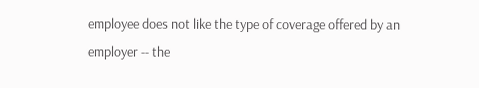employee does not like the type of coverage offered by an employer -- the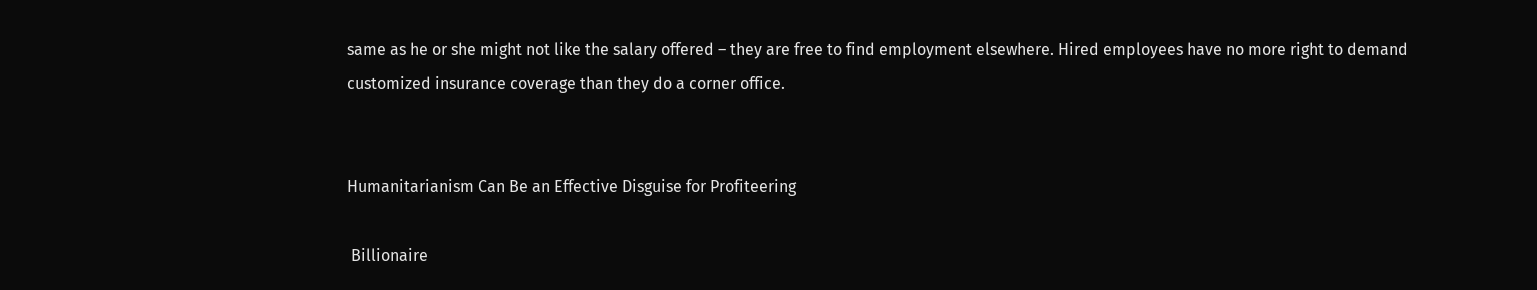same as he or she might not like the salary offered – they are free to find employment elsewhere. Hired employees have no more right to demand customized insurance coverage than they do a corner office.


Humanitarianism Can Be an Effective Disguise for Profiteering

 Billionaire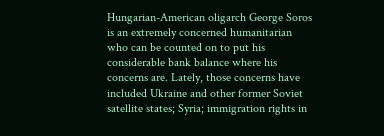Hungarian-American oligarch George Soros is an extremely concerned humanitarian who can be counted on to put his considerable bank balance where his concerns are. Lately, those concerns have included Ukraine and other former Soviet satellite states; Syria; immigration rights in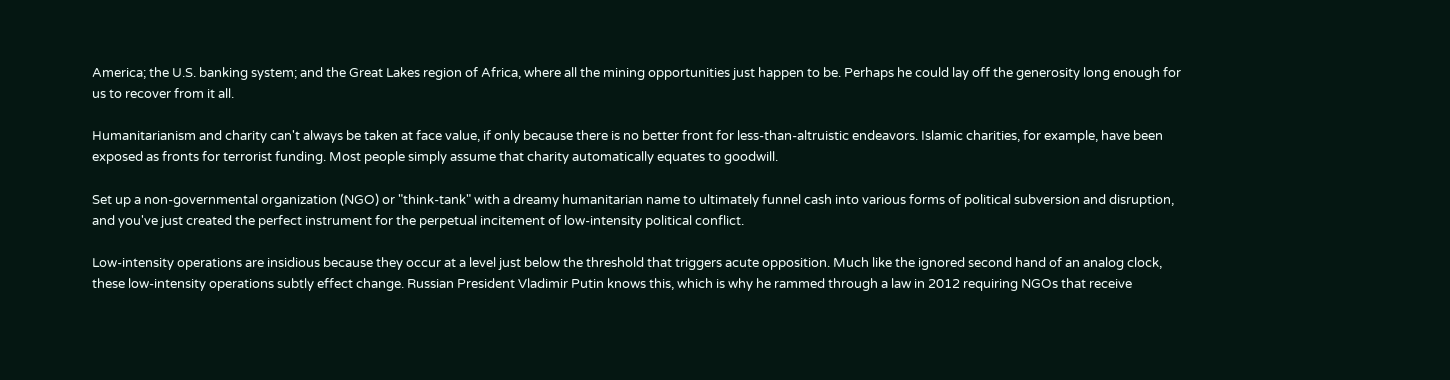America; the U.S. banking system; and the Great Lakes region of Africa, where all the mining opportunities just happen to be. Perhaps he could lay off the generosity long enough for us to recover from it all.

Humanitarianism and charity can't always be taken at face value, if only because there is no better front for less-than-altruistic endeavors. Islamic charities, for example, have been exposed as fronts for terrorist funding. Most people simply assume that charity automatically equates to goodwill.

Set up a non-governmental organization (NGO) or "think-tank" with a dreamy humanitarian name to ultimately funnel cash into various forms of political subversion and disruption, and you've just created the perfect instrument for the perpetual incitement of low-intensity political conflict.

Low-intensity operations are insidious because they occur at a level just below the threshold that triggers acute opposition. Much like the ignored second hand of an analog clock, these low-intensity operations subtly effect change. Russian President Vladimir Putin knows this, which is why he rammed through a law in 2012 requiring NGOs that receive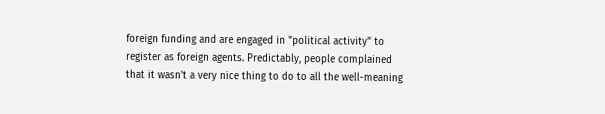foreign funding and are engaged in "political activity" to register as foreign agents. Predictably, people complained that it wasn't a very nice thing to do to all the well-meaning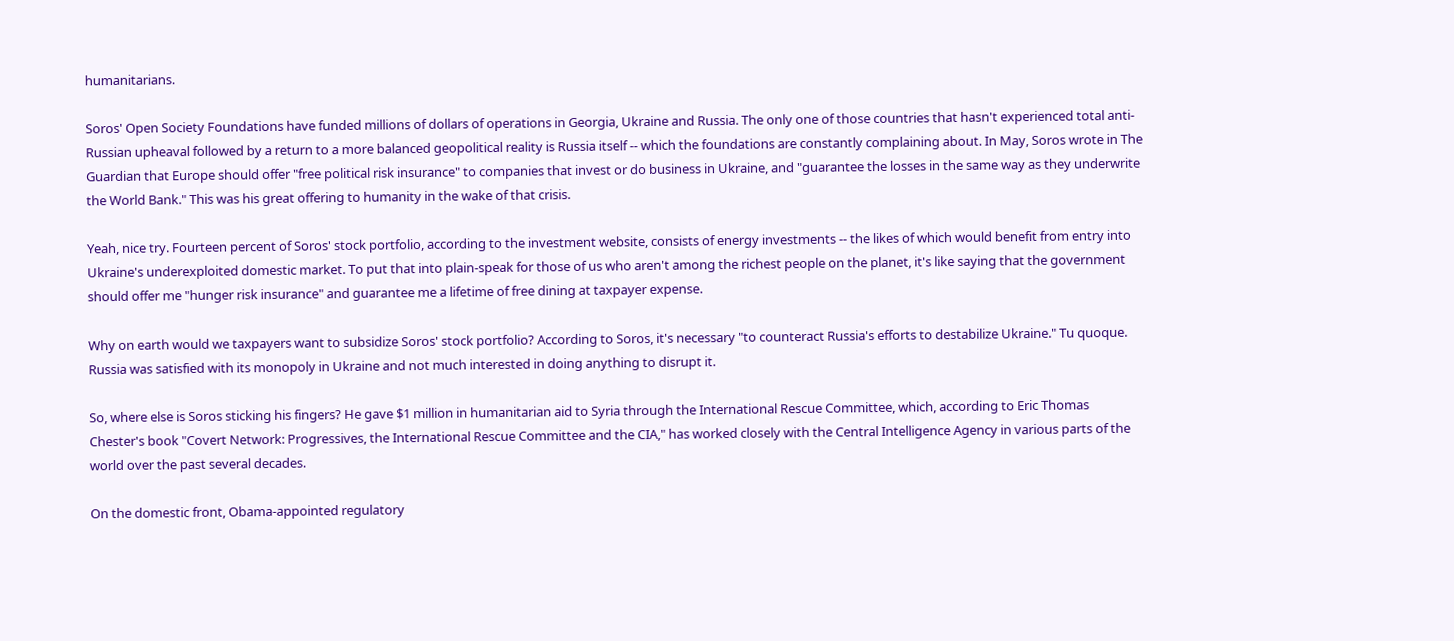humanitarians.

Soros' Open Society Foundations have funded millions of dollars of operations in Georgia, Ukraine and Russia. The only one of those countries that hasn't experienced total anti-Russian upheaval followed by a return to a more balanced geopolitical reality is Russia itself -- which the foundations are constantly complaining about. In May, Soros wrote in The Guardian that Europe should offer "free political risk insurance" to companies that invest or do business in Ukraine, and "guarantee the losses in the same way as they underwrite the World Bank." This was his great offering to humanity in the wake of that crisis.

Yeah, nice try. Fourteen percent of Soros' stock portfolio, according to the investment website, consists of energy investments -- the likes of which would benefit from entry into Ukraine's underexploited domestic market. To put that into plain-speak for those of us who aren't among the richest people on the planet, it's like saying that the government should offer me "hunger risk insurance" and guarantee me a lifetime of free dining at taxpayer expense.

Why on earth would we taxpayers want to subsidize Soros' stock portfolio? According to Soros, it's necessary "to counteract Russia's efforts to destabilize Ukraine." Tu quoque. Russia was satisfied with its monopoly in Ukraine and not much interested in doing anything to disrupt it.

So, where else is Soros sticking his fingers? He gave $1 million in humanitarian aid to Syria through the International Rescue Committee, which, according to Eric Thomas Chester's book "Covert Network: Progressives, the International Rescue Committee and the CIA," has worked closely with the Central Intelligence Agency in various parts of the world over the past several decades.

On the domestic front, Obama-appointed regulatory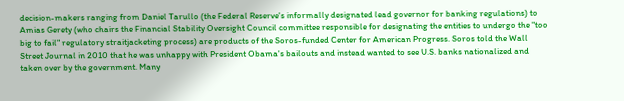decision-makers ranging from Daniel Tarullo (the Federal Reserve's informally designated lead governor for banking regulations) to Amias Gerety (who chairs the Financial Stability Oversight Council committee responsible for designating the entities to undergo the "too big to fail" regulatory straitjacketing process) are products of the Soros-funded Center for American Progress. Soros told the Wall Street Journal in 2010 that he was unhappy with President Obama's bailouts and instead wanted to see U.S. banks nationalized and taken over by the government. Many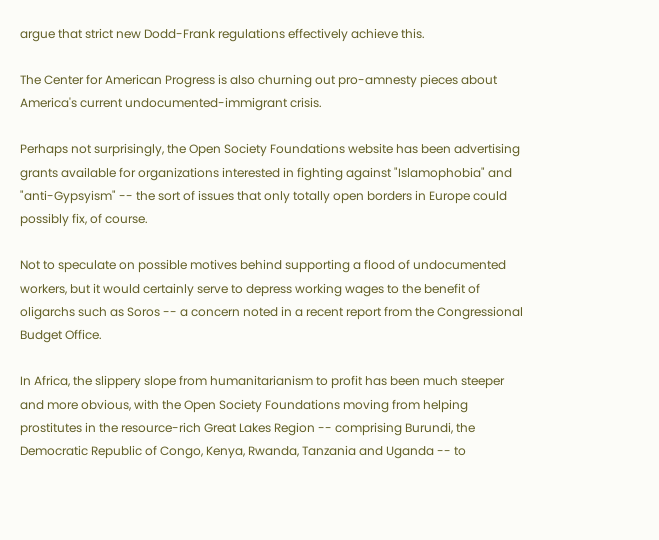argue that strict new Dodd-Frank regulations effectively achieve this.

The Center for American Progress is also churning out pro-amnesty pieces about America's current undocumented-immigrant crisis.

Perhaps not surprisingly, the Open Society Foundations website has been advertising grants available for organizations interested in fighting against "Islamophobia" and "anti-Gypsyism" -- the sort of issues that only totally open borders in Europe could possibly fix, of course.

Not to speculate on possible motives behind supporting a flood of undocumented workers, but it would certainly serve to depress working wages to the benefit of oligarchs such as Soros -- a concern noted in a recent report from the Congressional Budget Office.

In Africa, the slippery slope from humanitarianism to profit has been much steeper and more obvious, with the Open Society Foundations moving from helping prostitutes in the resource-rich Great Lakes Region -- comprising Burundi, the Democratic Republic of Congo, Kenya, Rwanda, Tanzania and Uganda -- to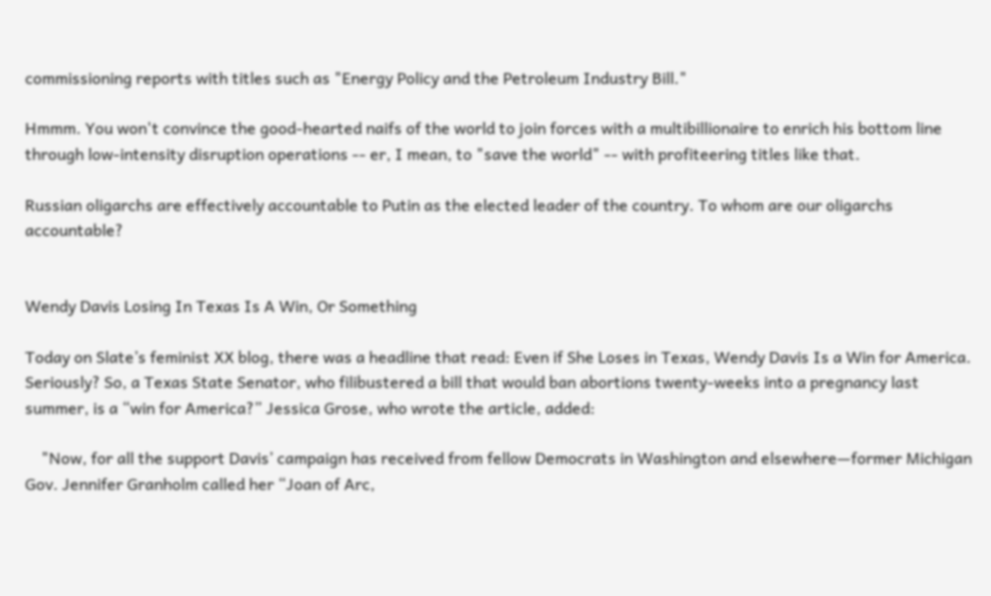commissioning reports with titles such as "Energy Policy and the Petroleum Industry Bill."

Hmmm. You won't convince the good-hearted naifs of the world to join forces with a multibillionaire to enrich his bottom line through low-intensity disruption operations -- er, I mean, to "save the world" -- with profiteering titles like that.

Russian oligarchs are effectively accountable to Putin as the elected leader of the country. To whom are our oligarchs accountable?


Wendy Davis Losing In Texas Is A Win, Or Something

Today on Slate’s feminist XX blog, there was a headline that read: Even if She Loses in Texas, Wendy Davis Is a Win for America. Seriously? So, a Texas State Senator, who filibustered a bill that would ban abortions twenty-weeks into a pregnancy last summer, is a “win for America?” Jessica Grose, who wrote the article, added:

    "Now, for all the support Davis’ campaign has received from fellow Democrats in Washington and elsewhere—former Michigan Gov. Jennifer Granholm called her “Joan of Arc,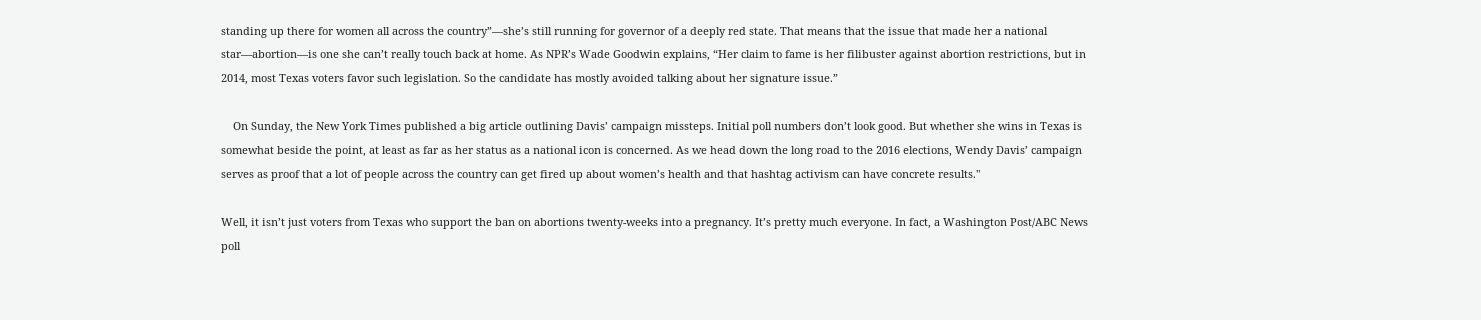standing up there for women all across the country”—she’s still running for governor of a deeply red state. That means that the issue that made her a national star—abortion—is one she can’t really touch back at home. As NPR’s Wade Goodwin explains, “Her claim to fame is her filibuster against abortion restrictions, but in 2014, most Texas voters favor such legislation. So the candidate has mostly avoided talking about her signature issue.”

    On Sunday, the New York Times published a big article outlining Davis’ campaign missteps. Initial poll numbers don’t look good. But whether she wins in Texas is somewhat beside the point, at least as far as her status as a national icon is concerned. As we head down the long road to the 2016 elections, Wendy Davis’ campaign serves as proof that a lot of people across the country can get fired up about women’s health and that hashtag activism can have concrete results."

Well, it isn’t just voters from Texas who support the ban on abortions twenty-weeks into a pregnancy. It’s pretty much everyone. In fact, a Washington Post/ABC News poll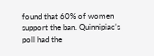found that 60% of women support the ban. Quinnipiac’s poll had the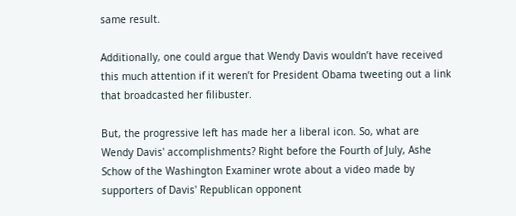same result.

Additionally, one could argue that Wendy Davis wouldn’t have received this much attention if it weren’t for President Obama tweeting out a link that broadcasted her filibuster.

But, the progressive left has made her a liberal icon. So, what are Wendy Davis' accomplishments? Right before the Fourth of July, Ashe Schow of the Washington Examiner wrote about a video made by supporters of Davis' Republican opponent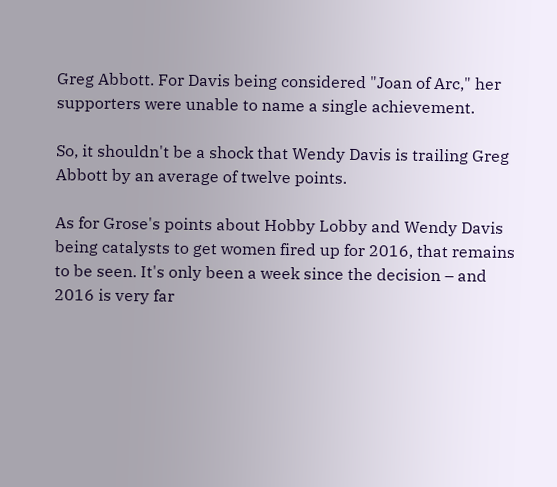Greg Abbott. For Davis being considered "Joan of Arc," her supporters were unable to name a single achievement.

So, it shouldn't be a shock that Wendy Davis is trailing Greg Abbott by an average of twelve points.

As for Grose's points about Hobby Lobby and Wendy Davis being catalysts to get women fired up for 2016, that remains to be seen. It's only been a week since the decision – and 2016 is very far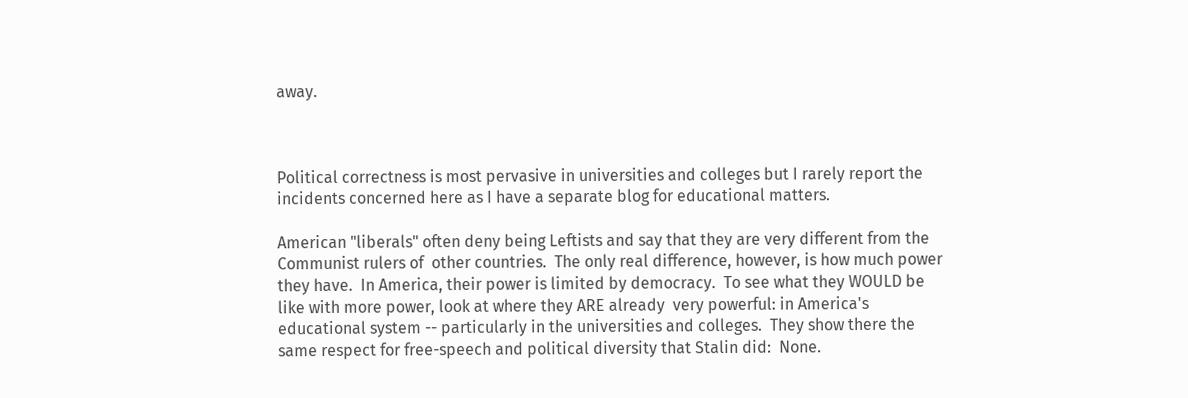away.



Political correctness is most pervasive in universities and colleges but I rarely report the  incidents concerned here as I have a separate blog for educational matters.

American "liberals" often deny being Leftists and say that they are very different from the Communist rulers of  other countries.  The only real difference, however, is how much power they have.  In America, their power is limited by democracy.  To see what they WOULD be like with more power, look at where they ARE already  very powerful: in America's educational system -- particularly in the universities and colleges.  They show there the same respect for free-speech and political diversity that Stalin did:  None.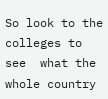So look to the colleges to see  what the whole country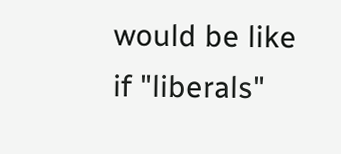would be like if "liberals"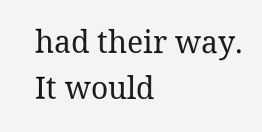had their way.  It would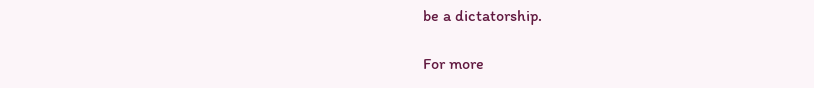be a dictatorship.

For more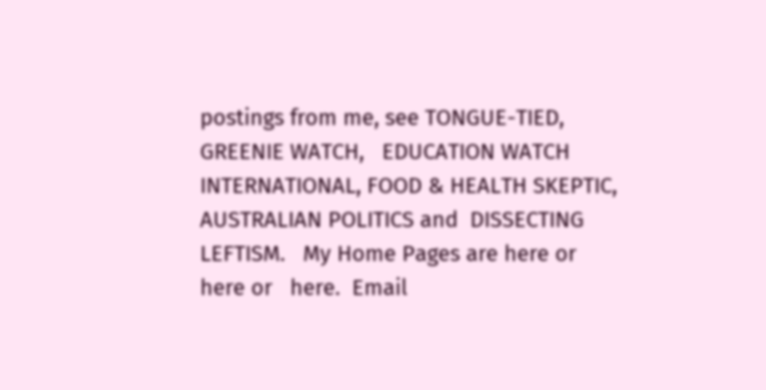postings from me, see TONGUE-TIED, GREENIE WATCH,   EDUCATION WATCH INTERNATIONAL, FOOD & HEALTH SKEPTIC, AUSTRALIAN POLITICS and  DISSECTING LEFTISM.   My Home Pages are here or   here or   here.  Email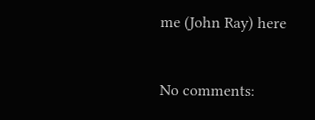me (John Ray) here


No comments: